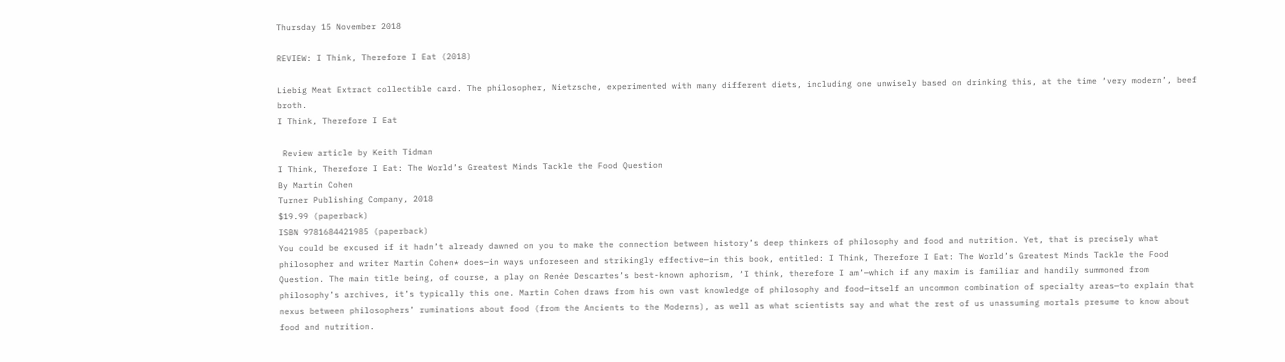Thursday 15 November 2018

REVIEW: I Think, Therefore I Eat (2018)

Liebig Meat Extract collectible card. The philosopher, Nietzsche, experimented with many different diets, including one unwisely based on drinking this, at the time ‘very modern’, beef broth.
I Think, Therefore I Eat

 Review article by Keith Tidman
I Think, Therefore I Eat: The World’s Greatest Minds Tackle the Food Question
By Martin Cohen
Turner Publishing Company, 2018
$19.99 (paperback)
ISBN 9781684421985 (paperback)
You could be excused if it hadn’t already dawned on you to make the connection between history’s deep thinkers of philosophy and food and nutrition. Yet, that is precisely what philosopher and writer Martin Cohen* does—in ways unforeseen and strikingly effective—in this book, entitled: I Think, Therefore I Eat: The World’s Greatest Minds Tackle the Food Question. The main title being, of course, a play on Renée Descartes’s best-known aphorism, ‘I think, therefore I am’—which if any maxim is familiar and handily summoned from philosophy’s archives, it’s typically this one. Martin Cohen draws from his own vast knowledge of philosophy and food—itself an uncommon combination of specialty areas—to explain that nexus between philosophers’ ruminations about food (from the Ancients to the Moderns), as well as what scientists say and what the rest of us unassuming mortals presume to know about food and nutrition.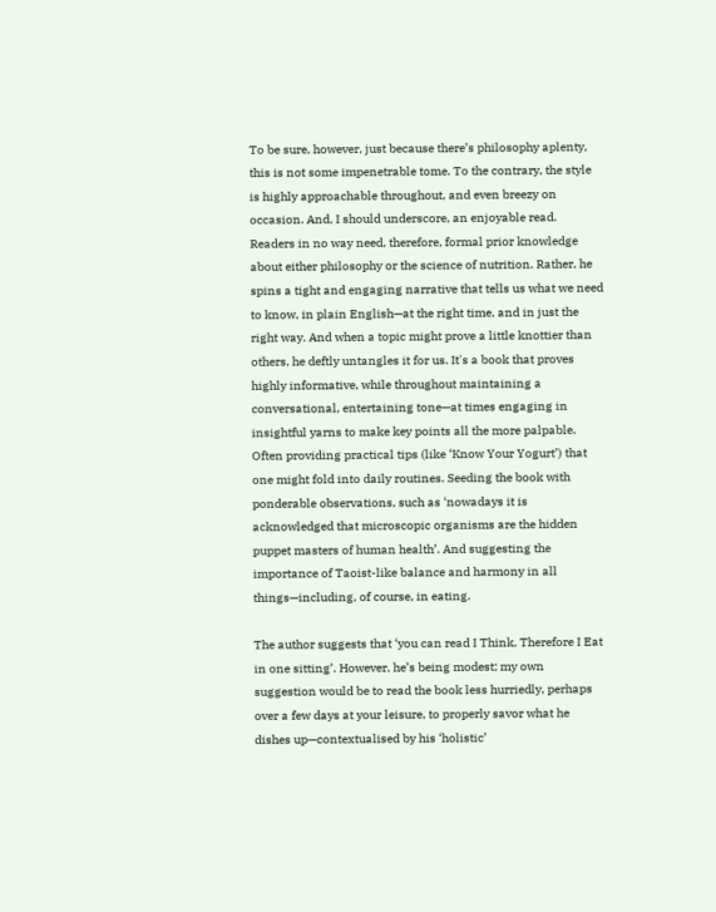To be sure, however, just because there’s philosophy aplenty, this is not some impenetrable tome. To the contrary, the style is highly approachable throughout, and even breezy on occasion. And, I should underscore, an enjoyable read. Readers in no way need, therefore, formal prior knowledge about either philosophy or the science of nutrition. Rather, he spins a tight and engaging narrative that tells us what we need to know, in plain English—at the right time, and in just the right way. And when a topic might prove a little knottier than others, he deftly untangles it for us. It's a book that proves highly informative, while throughout maintaining a conversational, entertaining tone—at times engaging in insightful yarns to make key points all the more palpable. Often providing practical tips (like ‘Know Your Yogurt’) that one might fold into daily routines. Seeding the book with ponderable observations, such as ‘nowadays it is acknowledged that microscopic organisms are the hidden puppet masters of human health’. And suggesting the importance of Taoist-like balance and harmony in all things—including, of course, in eating.

The author suggests that ‘you can read I Think, Therefore I Eat in one sitting’. However, he’s being modest; my own suggestion would be to read the book less hurriedly, perhaps over a few days at your leisure, to properly savor what he dishes up—contextualised by his ‘holistic’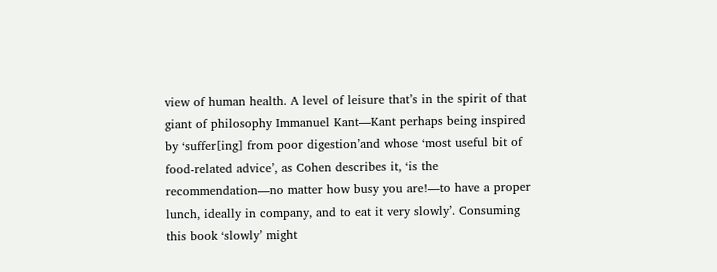view of human health. A level of leisure that’s in the spirit of that giant of philosophy Immanuel Kant—Kant perhaps being inspired by ‘suffer[ing] from poor digestion’and whose ‘most useful bit of food-related advice’, as Cohen describes it, ‘is the recommendation—no matter how busy you are!—to have a proper lunch, ideally in company, and to eat it very slowly’. Consuming this book ‘slowly’ might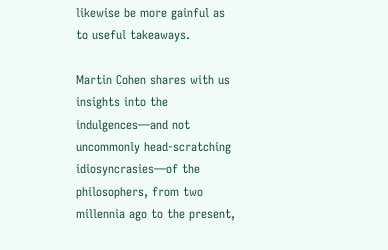likewise be more gainful as to useful takeaways.

Martin Cohen shares with us insights into the indulgences—and not uncommonly head-scratching idiosyncrasies—of the philosophers, from two millennia ago to the present,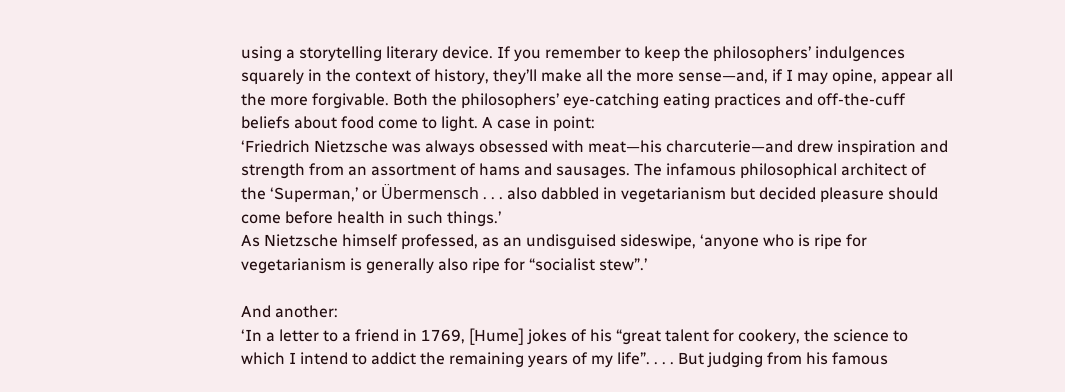using a storytelling literary device. If you remember to keep the philosophers’ indulgences squarely in the context of history, they’ll make all the more sense—and, if I may opine, appear all the more forgivable. Both the philosophers’ eye-catching eating practices and off-the-cuff beliefs about food come to light. A case in point:
‘Friedrich Nietzsche was always obsessed with meat—his charcuterie—and drew inspiration and strength from an assortment of hams and sausages. The infamous philosophical architect of the ‘Superman,’ or Übermensch . . . also dabbled in vegetarianism but decided pleasure should come before health in such things.’
As Nietzsche himself professed, as an undisguised sideswipe, ‘anyone who is ripe for vegetarianism is generally also ripe for “socialist stew”.’

And another:
‘In a letter to a friend in 1769, [Hume] jokes of his “great talent for cookery, the science to which I intend to addict the remaining years of my life”. . . . But judging from his famous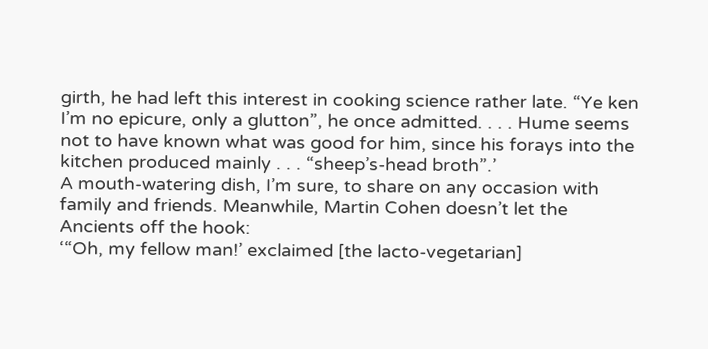girth, he had left this interest in cooking science rather late. “Ye ken I’m no epicure, only a glutton”, he once admitted. . . . Hume seems not to have known what was good for him, since his forays into the kitchen produced mainly . . . “sheep’s-head broth”.’
A mouth-watering dish, I’m sure, to share on any occasion with family and friends. Meanwhile, Martin Cohen doesn’t let the Ancients off the hook:
‘“Oh, my fellow man!’ exclaimed [the lacto-vegetarian]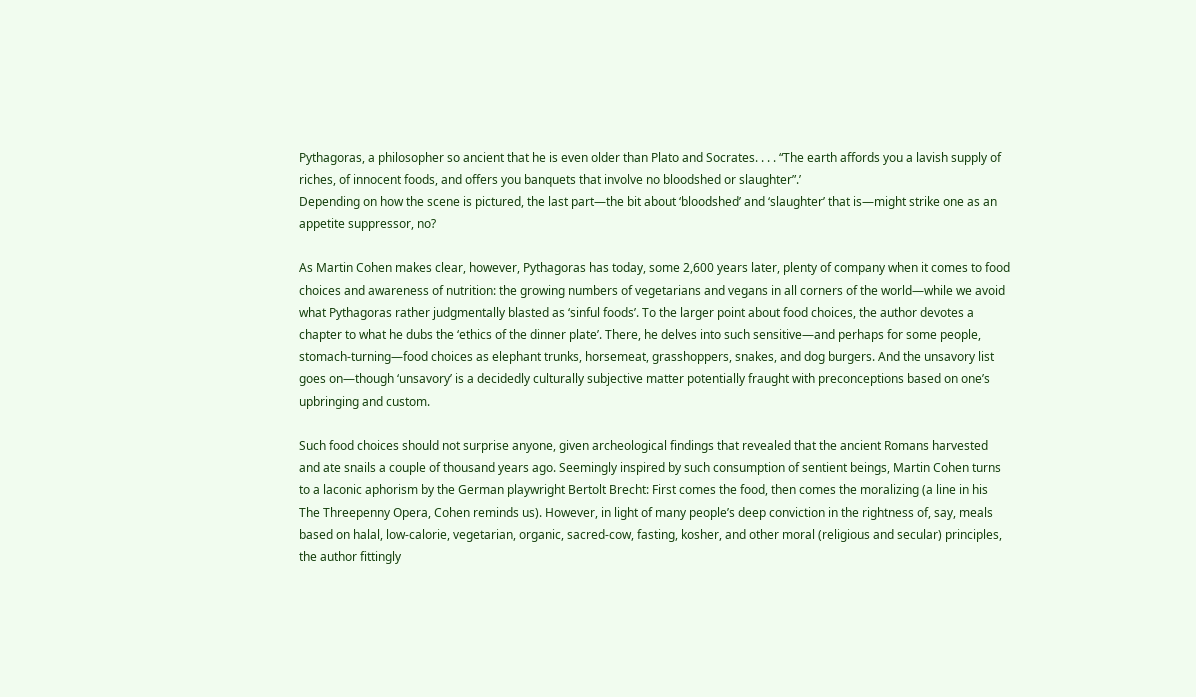Pythagoras, a philosopher so ancient that he is even older than Plato and Socrates. . . . “The earth affords you a lavish supply of riches, of innocent foods, and offers you banquets that involve no bloodshed or slaughter”.’
Depending on how the scene is pictured, the last part—the bit about ‘bloodshed’ and ‘slaughter’ that is—might strike one as an appetite suppressor, no?

As Martin Cohen makes clear, however, Pythagoras has today, some 2,600 years later, plenty of company when it comes to food choices and awareness of nutrition: the growing numbers of vegetarians and vegans in all corners of the world—while we avoid what Pythagoras rather judgmentally blasted as ‘sinful foods’. To the larger point about food choices, the author devotes a chapter to what he dubs the ‘ethics of the dinner plate’. There, he delves into such sensitive—and perhaps for some people, stomach-turning—food choices as elephant trunks, horsemeat, grasshoppers, snakes, and dog burgers. And the unsavory list goes on—though ‘unsavory’ is a decidedly culturally subjective matter potentially fraught with preconceptions based on one’s upbringing and custom.

Such food choices should not surprise anyone, given archeological findings that revealed that the ancient Romans harvested and ate snails a couple of thousand years ago. Seemingly inspired by such consumption of sentient beings, Martin Cohen turns to a laconic aphorism by the German playwright Bertolt Brecht: First comes the food, then comes the moralizing (a line in his The Threepenny Opera, Cohen reminds us). However, in light of many people’s deep conviction in the rightness of, say, meals based on halal, low-calorie, vegetarian, organic, sacred-cow, fasting, kosher, and other moral (religious and secular) principles, the author fittingly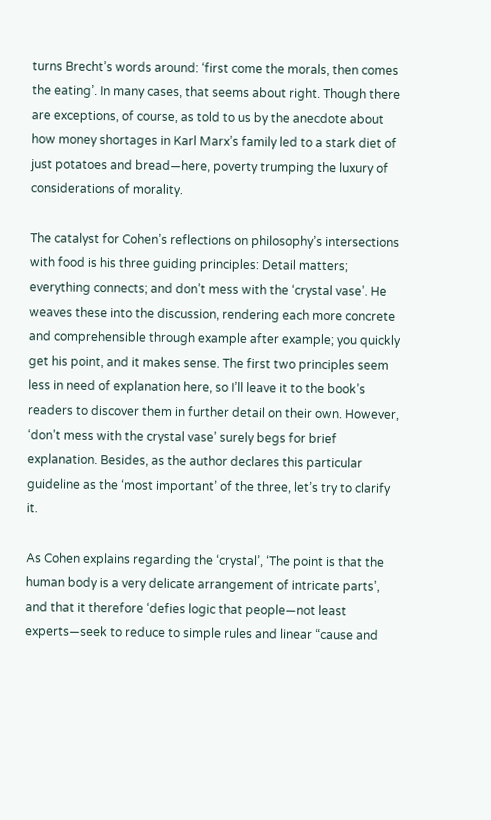turns Brecht’s words around: ‘first come the morals, then comes the eating’. In many cases, that seems about right. Though there are exceptions, of course, as told to us by the anecdote about how money shortages in Karl Marx’s family led to a stark diet of just potatoes and bread—here, poverty trumping the luxury of considerations of morality.

The catalyst for Cohen’s reflections on philosophy’s intersections with food is his three guiding principles: Detail matters; everything connects; and don’t mess with the ‘crystal vase’. He weaves these into the discussion, rendering each more concrete and comprehensible through example after example; you quickly get his point, and it makes sense. The first two principles seem less in need of explanation here, so I’ll leave it to the book’s readers to discover them in further detail on their own. However, ‘don’t mess with the crystal vase’ surely begs for brief explanation. Besides, as the author declares this particular guideline as the ‘most important’ of the three, let’s try to clarify it.

As Cohen explains regarding the ‘crystal’, ‘The point is that the human body is a very delicate arrangement of intricate parts’, and that it therefore ‘defies logic that people—not least experts—seek to reduce to simple rules and linear “cause and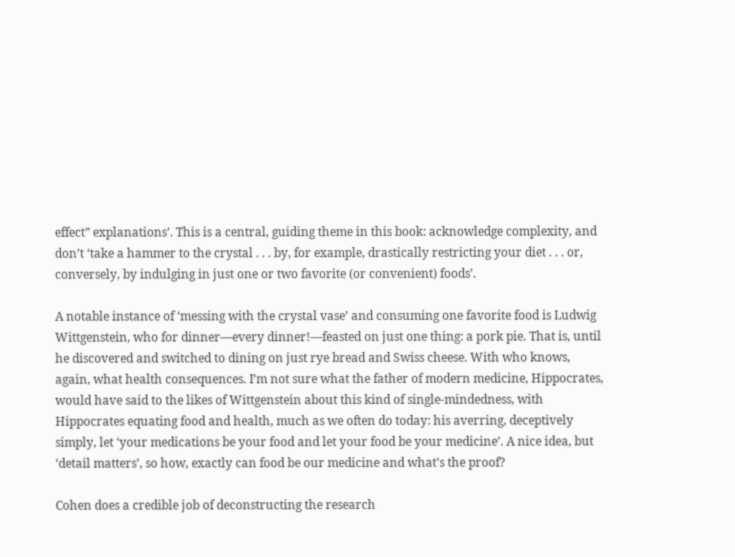effect” explanations’. This is a central, guiding theme in this book: acknowledge complexity, and don’t ‘take a hammer to the crystal . . . by, for example, drastically restricting your diet . . . or, conversely, by indulging in just one or two favorite (or convenient) foods’.

A notable instance of ‘messing with the crystal vase’ and consuming one favorite food is Ludwig Wittgenstein, who for dinner—every dinner!—feasted on just one thing: a pork pie. That is, until he discovered and switched to dining on just rye bread and Swiss cheese. With who knows, again, what health consequences. I’m not sure what the father of modern medicine, Hippocrates, would have said to the likes of Wittgenstein about this kind of single-mindedness, with Hippocrates equating food and health, much as we often do today: his averring, deceptively simply, let ‘your medications be your food and let your food be your medicine’. A nice idea, but ‘detail matters’, so how, exactly can food be our medicine and what’s the proof?

Cohen does a credible job of deconstructing the research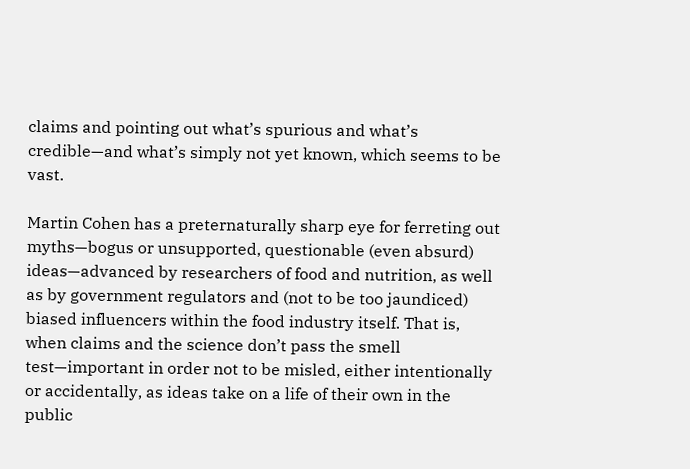claims and pointing out what’s spurious and what’s credible—and what’s simply not yet known, which seems to be vast.

Martin Cohen has a preternaturally sharp eye for ferreting out myths—bogus or unsupported, questionable (even absurd) ideas—advanced by researchers of food and nutrition, as well as by government regulators and (not to be too jaundiced) biased influencers within the food industry itself. That is, when claims and the science don’t pass the smell test—important in order not to be misled, either intentionally or accidentally, as ideas take on a life of their own in the public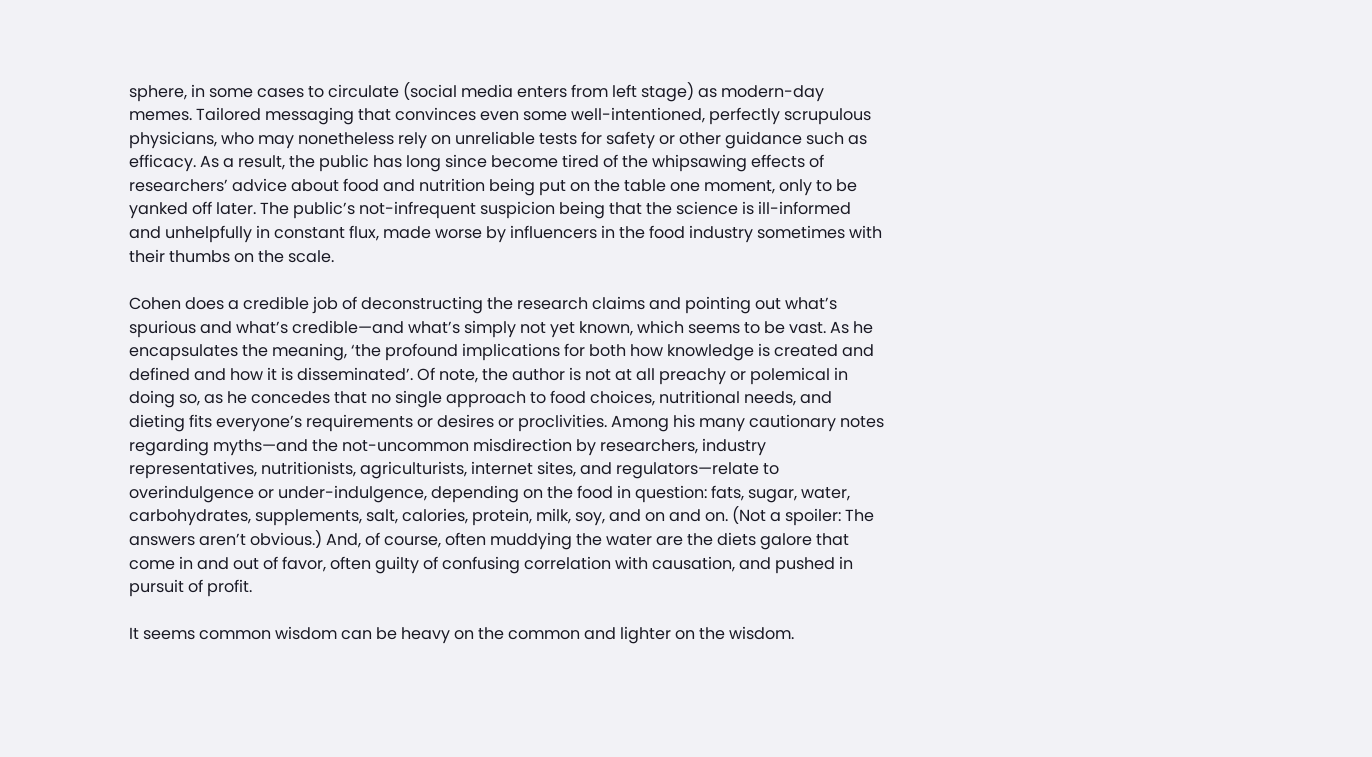sphere, in some cases to circulate (social media enters from left stage) as modern-day memes. Tailored messaging that convinces even some well-intentioned, perfectly scrupulous physicians, who may nonetheless rely on unreliable tests for safety or other guidance such as efficacy. As a result, the public has long since become tired of the whipsawing effects of researchers’ advice about food and nutrition being put on the table one moment, only to be yanked off later. The public’s not-infrequent suspicion being that the science is ill-informed and unhelpfully in constant flux, made worse by influencers in the food industry sometimes with their thumbs on the scale.

Cohen does a credible job of deconstructing the research claims and pointing out what’s spurious and what’s credible—and what’s simply not yet known, which seems to be vast. As he encapsulates the meaning, ‘the profound implications for both how knowledge is created and defined and how it is disseminated’. Of note, the author is not at all preachy or polemical in doing so, as he concedes that no single approach to food choices, nutritional needs, and dieting fits everyone’s requirements or desires or proclivities. Among his many cautionary notes regarding myths—and the not-uncommon misdirection by researchers, industry representatives, nutritionists, agriculturists, internet sites, and regulators—relate to overindulgence or under-indulgence, depending on the food in question: fats, sugar, water, carbohydrates, supplements, salt, calories, protein, milk, soy, and on and on. (Not a spoiler: The answers aren’t obvious.) And, of course, often muddying the water are the diets galore that come in and out of favor, often guilty of confusing correlation with causation, and pushed in pursuit of profit.

It seems common wisdom can be heavy on the common and lighter on the wisdom.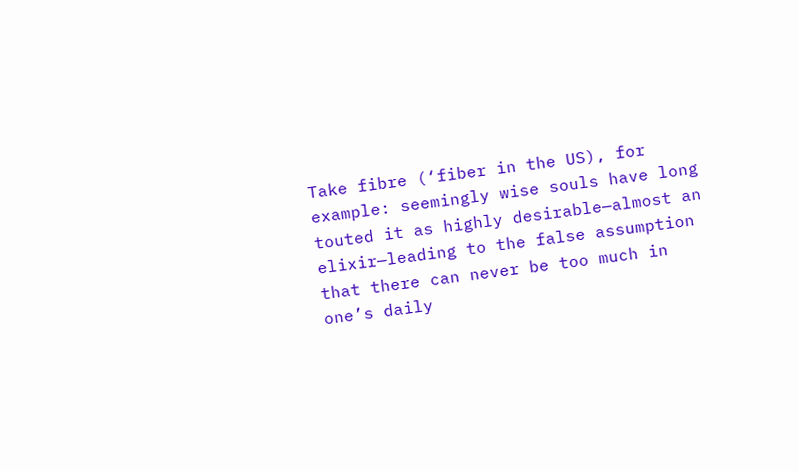Take fibre (‘fiber in the US), for example: seemingly wise souls have long touted it as highly desirable—almost an elixir—leading to the false assumption that there can never be too much in one’s daily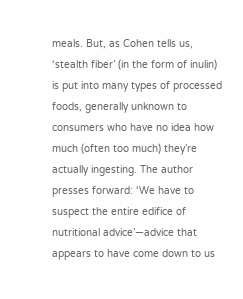meals. But, as Cohen tells us, ‘stealth fiber’ (in the form of inulin) is put into many types of processed foods, generally unknown to consumers who have no idea how much (often too much) they’re actually ingesting. The author presses forward: ‘We have to suspect the entire edifice of nutritional advice’—advice that appears to have come down to us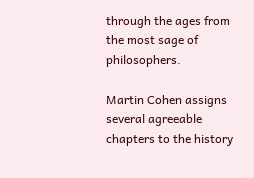through the ages from the most sage of philosophers.

Martin Cohen assigns several agreeable chapters to the history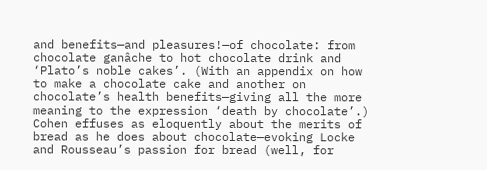and benefits—and pleasures!—of chocolate: from chocolate ganâche to hot chocolate drink and ‘Plato’s noble cakes’. (With an appendix on how to make a chocolate cake and another on chocolate’s health benefits—giving all the more meaning to the expression ‘death by chocolate’.) Cohen effuses as eloquently about the merits of bread as he does about chocolate—evoking Locke and Rousseau’s passion for bread (well, for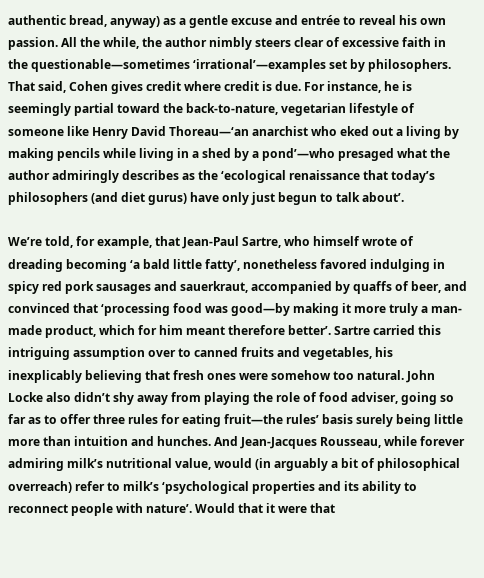authentic bread, anyway) as a gentle excuse and entrée to reveal his own passion. All the while, the author nimbly steers clear of excessive faith in the questionable—sometimes ‘irrational’—examples set by philosophers. That said, Cohen gives credit where credit is due. For instance, he is seemingly partial toward the back-to-nature, vegetarian lifestyle of someone like Henry David Thoreau—‘an anarchist who eked out a living by making pencils while living in a shed by a pond’—who presaged what the author admiringly describes as the ‘ecological renaissance that today’s philosophers (and diet gurus) have only just begun to talk about’.

We’re told, for example, that Jean-Paul Sartre, who himself wrote of dreading becoming ‘a bald little fatty’, nonetheless favored indulging in spicy red pork sausages and sauerkraut, accompanied by quaffs of beer, and convinced that ‘processing food was good—by making it more truly a man-made product, which for him meant therefore better’. Sartre carried this intriguing assumption over to canned fruits and vegetables, his inexplicably believing that fresh ones were somehow too natural. John Locke also didn’t shy away from playing the role of food adviser, going so far as to offer three rules for eating fruit—the rules’ basis surely being little more than intuition and hunches. And Jean-Jacques Rousseau, while forever admiring milk’s nutritional value, would (in arguably a bit of philosophical overreach) refer to milk’s ‘psychological properties and its ability to reconnect people with nature’. Would that it were that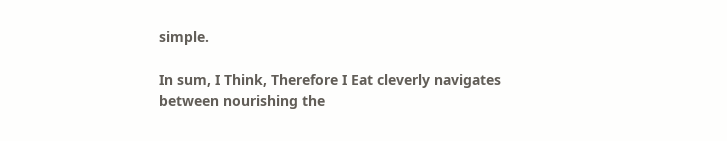simple.

In sum, I Think, Therefore I Eat cleverly navigates between nourishing the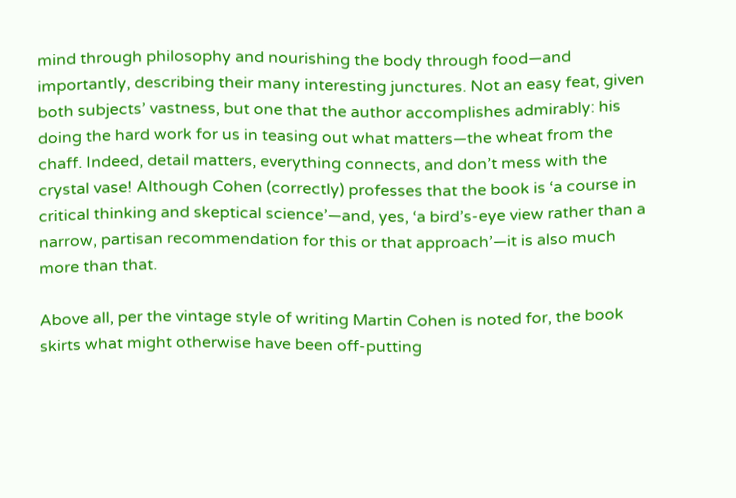mind through philosophy and nourishing the body through food—and importantly, describing their many interesting junctures. Not an easy feat, given both subjects’ vastness, but one that the author accomplishes admirably: his doing the hard work for us in teasing out what matters—the wheat from the chaff. Indeed, detail matters, everything connects, and don’t mess with the crystal vase! Although Cohen (correctly) professes that the book is ‘a course in critical thinking and skeptical science’—and, yes, ‘a bird’s-eye view rather than a narrow, partisan recommendation for this or that approach’—it is also much more than that.

Above all, per the vintage style of writing Martin Cohen is noted for, the book skirts what might otherwise have been off-putting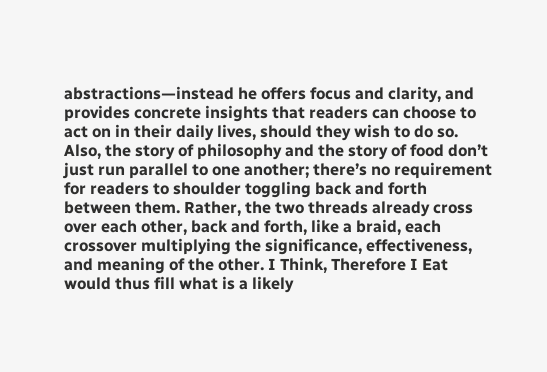abstractions—instead he offers focus and clarity, and provides concrete insights that readers can choose to act on in their daily lives, should they wish to do so. Also, the story of philosophy and the story of food don’t just run parallel to one another; there’s no requirement for readers to shoulder toggling back and forth between them. Rather, the two threads already cross over each other, back and forth, like a braid, each crossover multiplying the significance, effectiveness, and meaning of the other. I Think, Therefore I Eat would thus fill what is a likely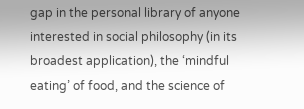gap in the personal library of anyone interested in social philosophy (in its broadest application), the ‘mindful eating’ of food, and the science of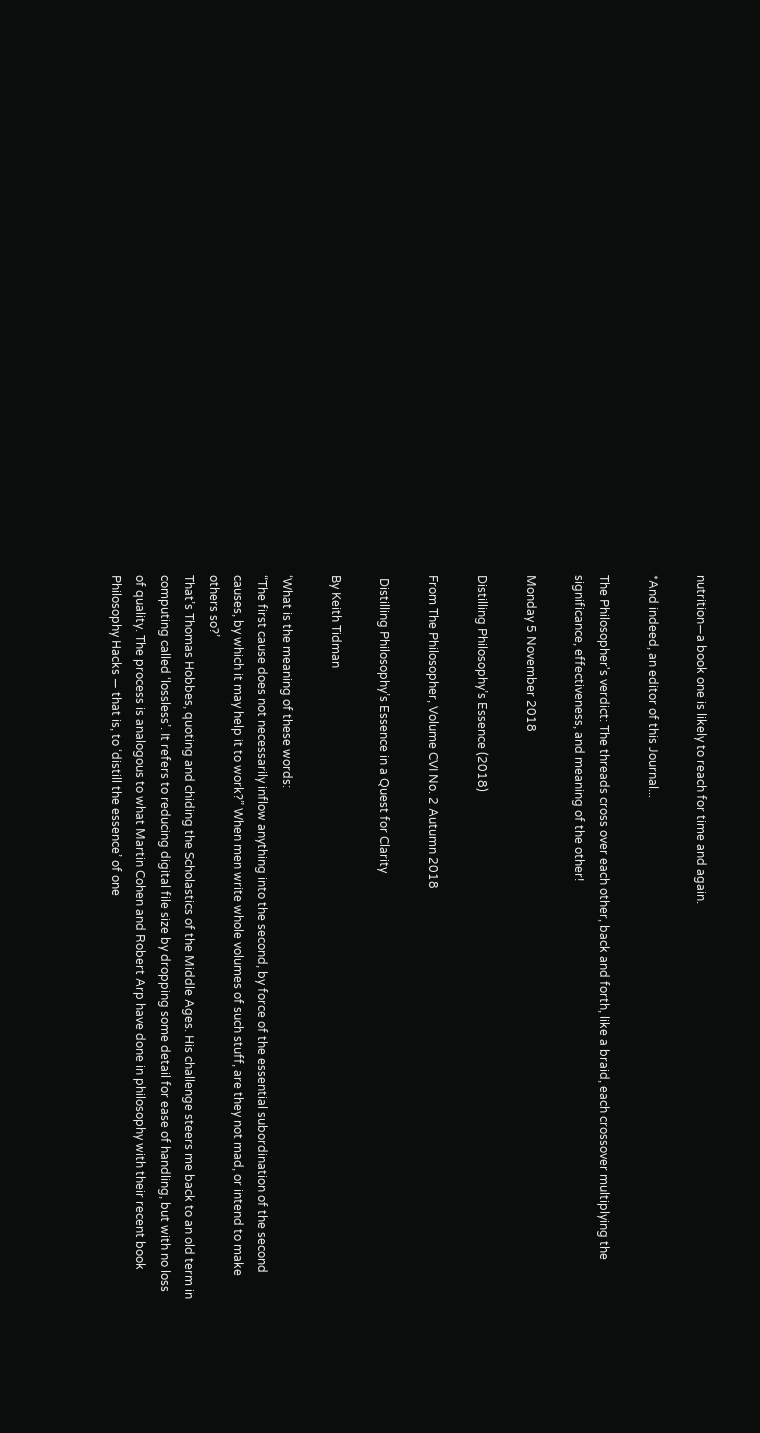nutrition—a book one is likely to reach for time and again.

*And indeed, an editor of this Journal...

The Philosopher's verdict: The threads cross over each other, back and forth, like a braid, each crossover multiplying the significance, effectiveness, and meaning of the other!

Monday 5 November 2018

Distilling Philosophy’s Essence (2018)

From The Philosopher, Volume CVI No. 2 Autumn 2018

 Distilling Philosophy’s Essence in a Quest for Clarity

By Keith Tidman

‘What is the meaning of these words:
“The first cause does not necessarily inflow anything into the second, by force of the essential subordination of the second causes, by which it may help it to work?” When men write whole volumes of such stuff, are they not mad, or intend to make others so?’
That’s Thomas Hobbes, quoting and chiding the Scholastics of the Middle Ages. His challenge steers me back to an old term in computing called ‘lossless’. It refers to reducing digital file size by dropping some detail for ease of handling, but with no loss of quality. The process is analogous to what Martin Cohen and Robert Arp have done in philosophy with their recent book Philosophy Hacks — that is, to ‘distill the essence’ of one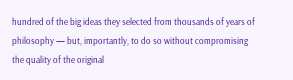hundred of the big ideas they selected from thousands of years of philosophy — but, importantly, to do so without compromising the quality of the original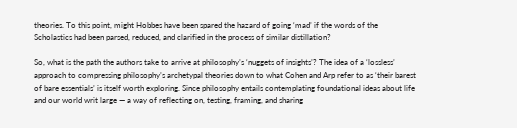theories. To this point, might Hobbes have been spared the hazard of going ‘mad’ if the words of the Scholastics had been parsed, reduced, and clarified in the process of similar distillation?

So, what is the path the authors take to arrive at philosophy’s ‘nuggets of insights’? The idea of a ‘lossless’ approach to compressing philosophy’s archetypal theories down to what Cohen and Arp refer to as ‘their barest of bare essentials’ is itself worth exploring. Since philosophy entails contemplating foundational ideas about life and our world writ large — a way of reflecting on, testing, framing, and sharing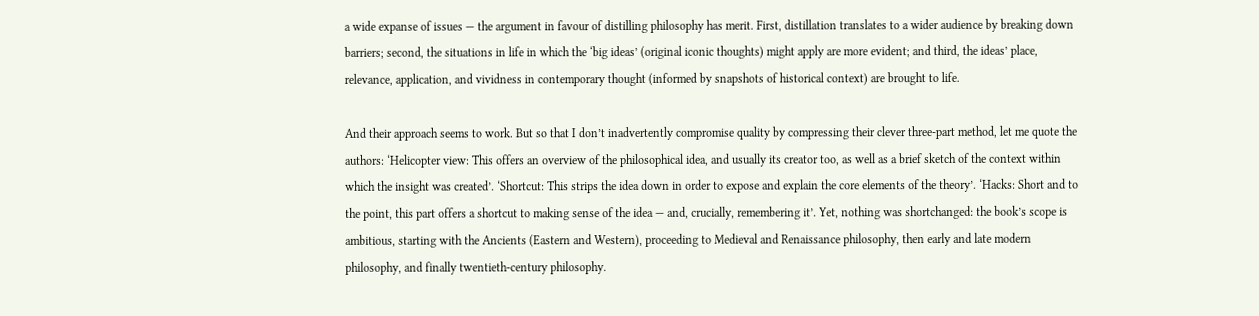a wide expanse of issues — the argument in favour of distilling philosophy has merit. First, distillation translates to a wider audience by breaking down barriers; second, the situations in life in which the ‘big ideas’ (original iconic thoughts) might apply are more evident; and third, the ideas’ place, relevance, application, and vividness in contemporary thought (informed by snapshots of historical context) are brought to life.

And their approach seems to work. But so that I don’t inadvertently compromise quality by compressing their clever three-part method, let me quote the authors: ‘Helicopter view: This offers an overview of the philosophical idea, and usually its creator too, as well as a brief sketch of the context within which the insight was created’. ‘Shortcut: This strips the idea down in order to expose and explain the core elements of the theory’. ‘Hacks: Short and to the point, this part offers a shortcut to making sense of the idea — and, crucially, remembering it’. Yet, nothing was shortchanged: the book’s scope is ambitious, starting with the Ancients (Eastern and Western), proceeding to Medieval and Renaissance philosophy, then early and late modern philosophy, and finally twentieth-century philosophy.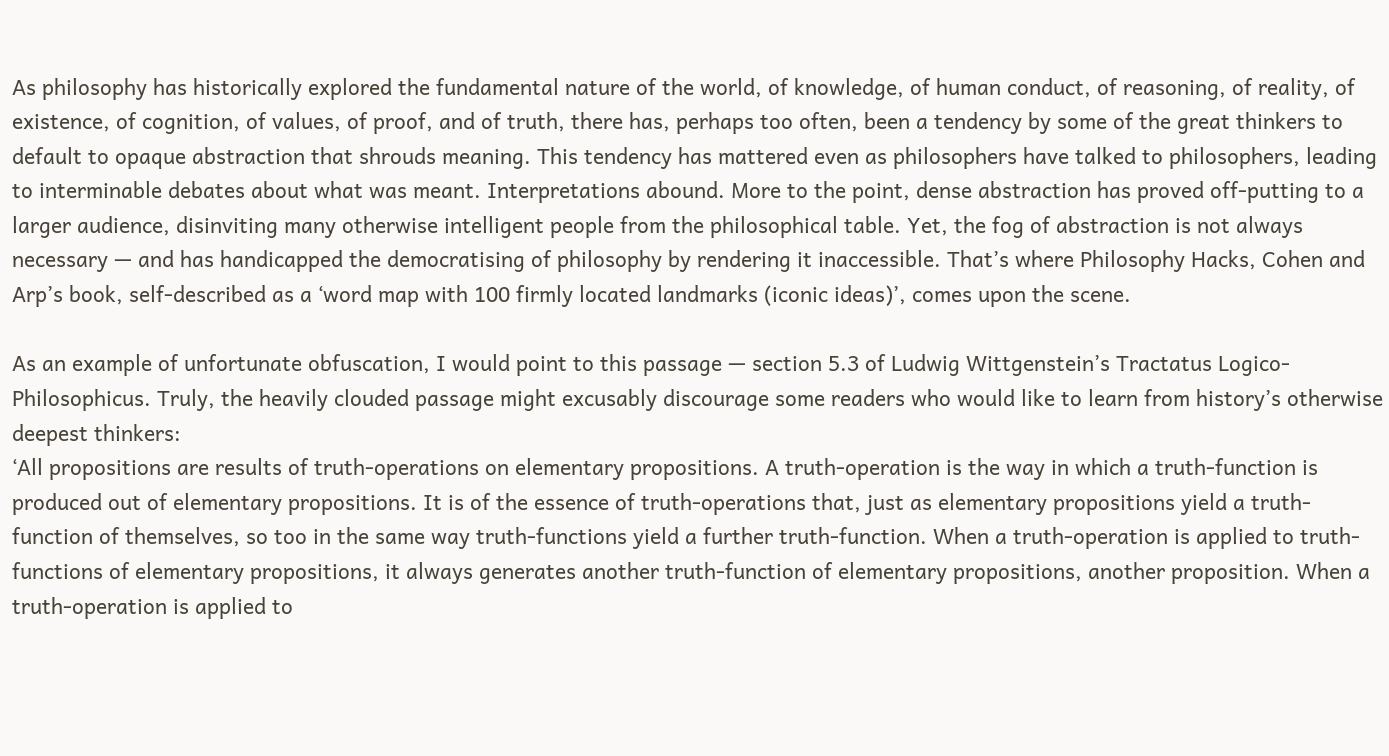As philosophy has historically explored the fundamental nature of the world, of knowledge, of human conduct, of reasoning, of reality, of existence, of cognition, of values, of proof, and of truth, there has, perhaps too often, been a tendency by some of the great thinkers to default to opaque abstraction that shrouds meaning. This tendency has mattered even as philosophers have talked to philosophers, leading to interminable debates about what was meant. Interpretations abound. More to the point, dense abstraction has proved off-putting to a larger audience, disinviting many otherwise intelligent people from the philosophical table. Yet, the fog of abstraction is not always necessary — and has handicapped the democratising of philosophy by rendering it inaccessible. That’s where Philosophy Hacks, Cohen and Arp’s book, self-described as a ‘word map with 100 firmly located landmarks (iconic ideas)’, comes upon the scene.

As an example of unfortunate obfuscation, I would point to this passage — section 5.3 of Ludwig Wittgenstein’s Tractatus Logico-Philosophicus. Truly, the heavily clouded passage might excusably discourage some readers who would like to learn from history’s otherwise deepest thinkers:
‘All propositions are results of truth-operations on elementary propositions. A truth-operation is the way in which a truth-function is produced out of elementary propositions. It is of the essence of truth-operations that, just as elementary propositions yield a truth-function of themselves, so too in the same way truth-functions yield a further truth-function. When a truth-operation is applied to truth-functions of elementary propositions, it always generates another truth-function of elementary propositions, another proposition. When a truth-operation is applied to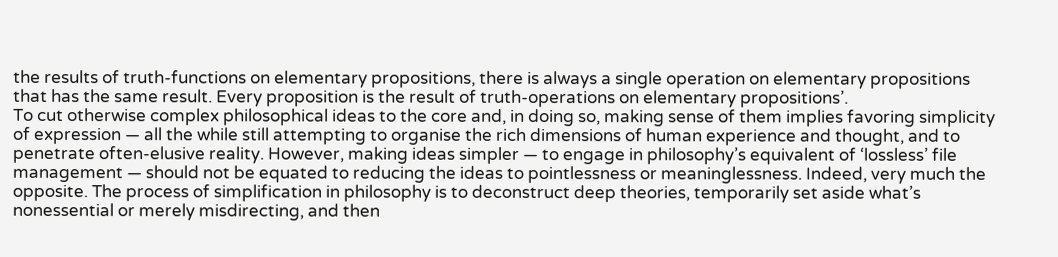the results of truth-functions on elementary propositions, there is always a single operation on elementary propositions that has the same result. Every proposition is the result of truth-operations on elementary propositions’.
To cut otherwise complex philosophical ideas to the core and, in doing so, making sense of them implies favoring simplicity of expression — all the while still attempting to organise the rich dimensions of human experience and thought, and to penetrate often-elusive reality. However, making ideas simpler — to engage in philosophy’s equivalent of ‘lossless’ file management — should not be equated to reducing the ideas to pointlessness or meaninglessness. Indeed, very much the opposite. The process of simplification in philosophy is to deconstruct deep theories, temporarily set aside what’s nonessential or merely misdirecting, and then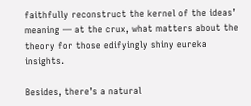faithfully reconstruct the kernel of the ideas’ meaning — at the crux, what matters about the theory for those edifyingly shiny eureka insights.

Besides, there’s a natural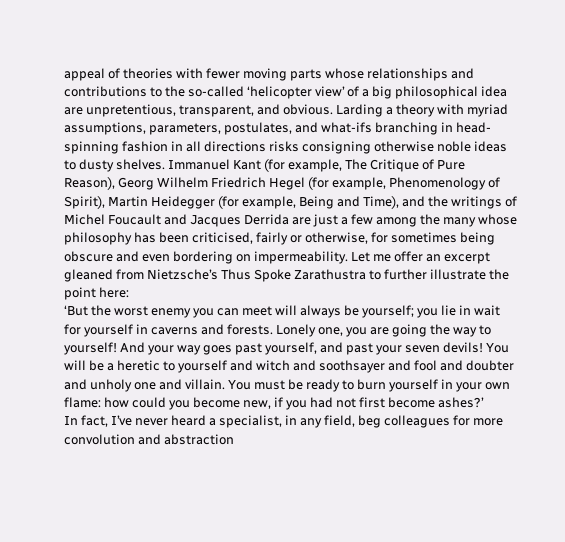appeal of theories with fewer moving parts whose relationships and contributions to the so-called ‘helicopter view’ of a big philosophical idea are unpretentious, transparent, and obvious. Larding a theory with myriad assumptions, parameters, postulates, and what-ifs branching in head-spinning fashion in all directions risks consigning otherwise noble ideas to dusty shelves. Immanuel Kant (for example, The Critique of Pure Reason), Georg Wilhelm Friedrich Hegel (for example, Phenomenology of Spirit), Martin Heidegger (for example, Being and Time), and the writings of Michel Foucault and Jacques Derrida are just a few among the many whose philosophy has been criticised, fairly or otherwise, for sometimes being obscure and even bordering on impermeability. Let me offer an excerpt gleaned from Nietzsche’s Thus Spoke Zarathustra to further illustrate the point here:
‘But the worst enemy you can meet will always be yourself; you lie in wait for yourself in caverns and forests. Lonely one, you are going the way to yourself! And your way goes past yourself, and past your seven devils! You will be a heretic to yourself and witch and soothsayer and fool and doubter and unholy one and villain. You must be ready to burn yourself in your own flame: how could you become new, if you had not first become ashes?’
In fact, I’ve never heard a specialist, in any field, beg colleagues for more convolution and abstraction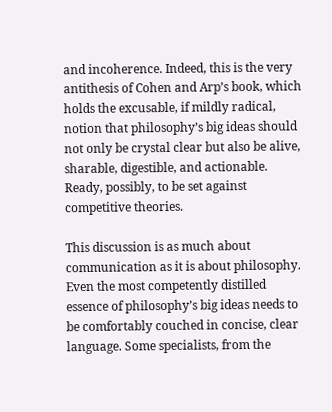and incoherence. Indeed, this is the very antithesis of Cohen and Arp’s book, which holds the excusable, if mildly radical, notion that philosophy’s big ideas should not only be crystal clear but also be alive, sharable, digestible, and actionable. Ready, possibly, to be set against competitive theories.

This discussion is as much about communication as it is about philosophy. Even the most competently distilled essence of philosophy’s big ideas needs to be comfortably couched in concise, clear language. Some specialists, from the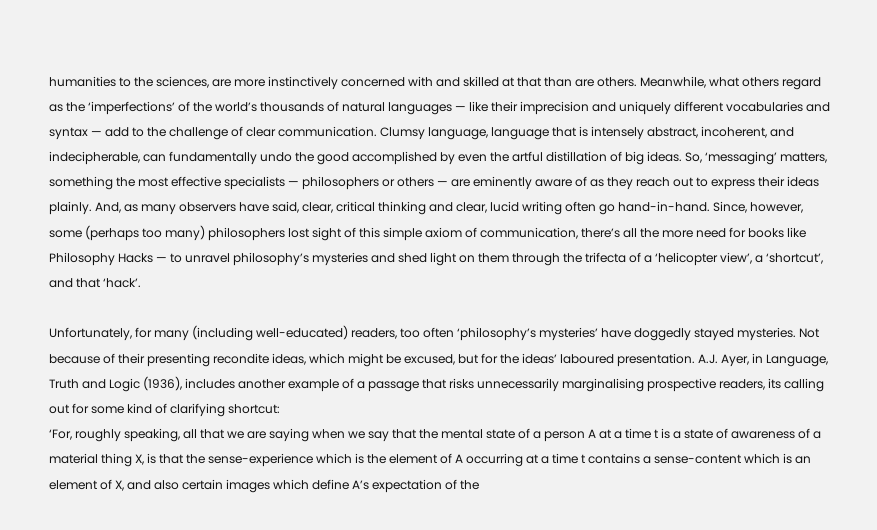humanities to the sciences, are more instinctively concerned with and skilled at that than are others. Meanwhile, what others regard as the ‘imperfections’ of the world’s thousands of natural languages — like their imprecision and uniquely different vocabularies and syntax — add to the challenge of clear communication. Clumsy language, language that is intensely abstract, incoherent, and indecipherable, can fundamentally undo the good accomplished by even the artful distillation of big ideas. So, ‘messaging’ matters, something the most effective specialists — philosophers or others — are eminently aware of as they reach out to express their ideas plainly. And, as many observers have said, clear, critical thinking and clear, lucid writing often go hand-in-hand. Since, however, some (perhaps too many) philosophers lost sight of this simple axiom of communication, there’s all the more need for books like Philosophy Hacks — to unravel philosophy’s mysteries and shed light on them through the trifecta of a ‘helicopter view’, a ‘shortcut’, and that ‘hack’.

Unfortunately, for many (including well-educated) readers, too often ‘philosophy’s mysteries’ have doggedly stayed mysteries. Not because of their presenting recondite ideas, which might be excused, but for the ideas’ laboured presentation. A.J. Ayer, in Language, Truth and Logic (1936), includes another example of a passage that risks unnecessarily marginalising prospective readers, its calling out for some kind of clarifying shortcut:
‘For, roughly speaking, all that we are saying when we say that the mental state of a person A at a time t is a state of awareness of a material thing X, is that the sense-experience which is the element of A occurring at a time t contains a sense-content which is an element of X, and also certain images which define A’s expectation of the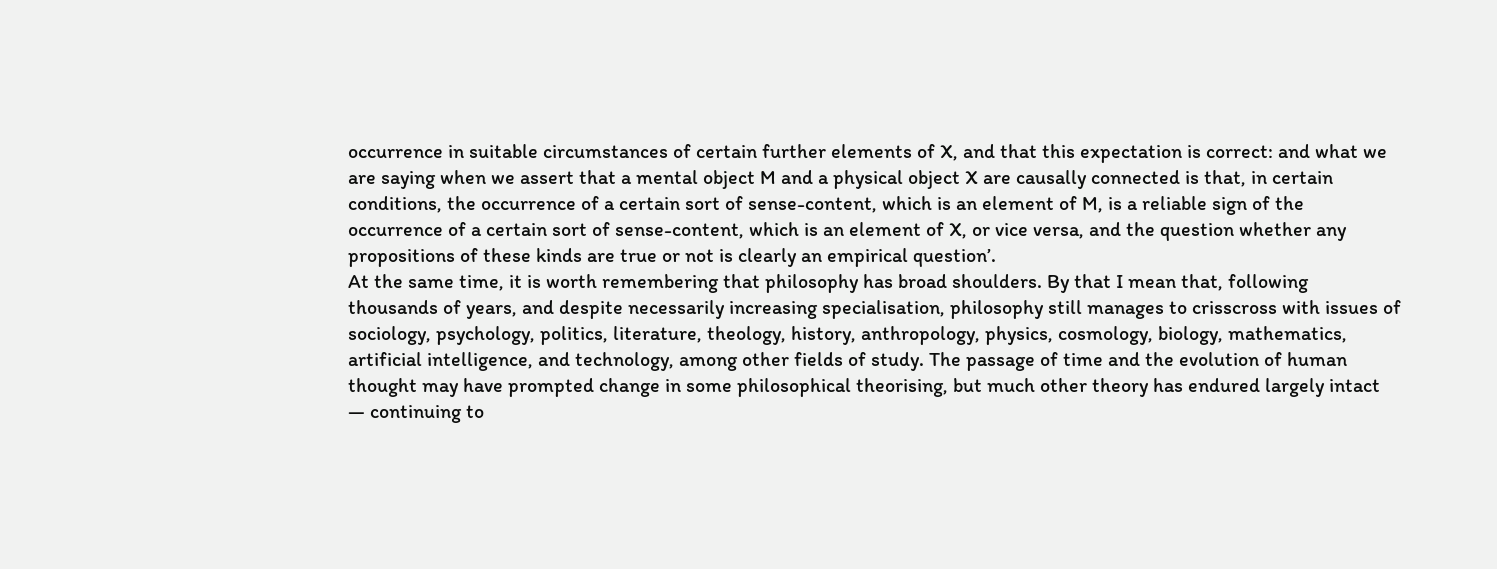occurrence in suitable circumstances of certain further elements of X, and that this expectation is correct: and what we are saying when we assert that a mental object M and a physical object X are causally connected is that, in certain conditions, the occurrence of a certain sort of sense-content, which is an element of M, is a reliable sign of the occurrence of a certain sort of sense-content, which is an element of X, or vice versa, and the question whether any propositions of these kinds are true or not is clearly an empirical question’.
At the same time, it is worth remembering that philosophy has broad shoulders. By that I mean that, following thousands of years, and despite necessarily increasing specialisation, philosophy still manages to crisscross with issues of sociology, psychology, politics, literature, theology, history, anthropology, physics, cosmology, biology, mathematics, artificial intelligence, and technology, among other fields of study. The passage of time and the evolution of human thought may have prompted change in some philosophical theorising, but much other theory has endured largely intact — continuing to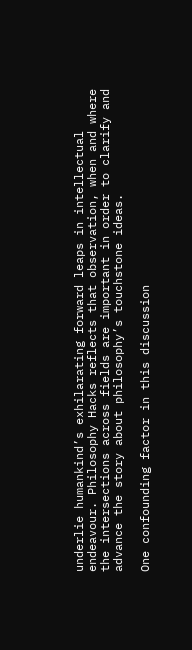underlie humankind’s exhilarating forward leaps in intellectual endeavour. Philosophy Hacks reflects that observation, when and where the intersections across fields are important in order to clarify and advance the story about philosophy’s touchstone ideas.

One confounding factor in this discussion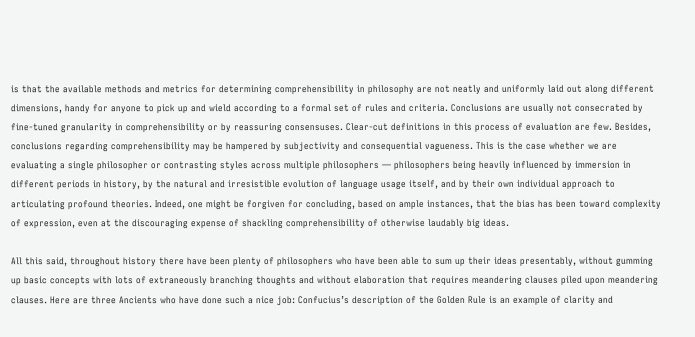is that the available methods and metrics for determining comprehensibility in philosophy are not neatly and uniformly laid out along different dimensions, handy for anyone to pick up and wield according to a formal set of rules and criteria. Conclusions are usually not consecrated by fine-tuned granularity in comprehensibility or by reassuring consensuses. Clear-cut definitions in this process of evaluation are few. Besides, conclusions regarding comprehensibility may be hampered by subjectivity and consequential vagueness. This is the case whether we are evaluating a single philosopher or contrasting styles across multiple philosophers — philosophers being heavily influenced by immersion in different periods in history, by the natural and irresistible evolution of language usage itself, and by their own individual approach to articulating profound theories. Indeed, one might be forgiven for concluding, based on ample instances, that the bias has been toward complexity of expression, even at the discouraging expense of shackling comprehensibility of otherwise laudably big ideas.

All this said, throughout history there have been plenty of philosophers who have been able to sum up their ideas presentably, without gumming up basic concepts with lots of extraneously branching thoughts and without elaboration that requires meandering clauses piled upon meandering clauses. Here are three Ancients who have done such a nice job: Confucius’s description of the Golden Rule is an example of clarity and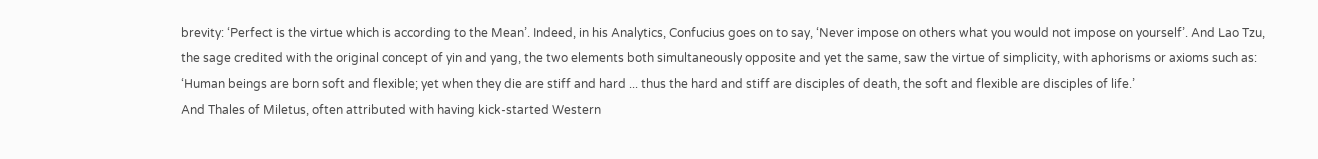brevity: ‘Perfect is the virtue which is according to the Mean’. Indeed, in his Analytics, Confucius goes on to say, ‘Never impose on others what you would not impose on yourself’. And Lao Tzu, the sage credited with the original concept of yin and yang, the two elements both simultaneously opposite and yet the same, saw the virtue of simplicity, with aphorisms or axioms such as:
‘Human beings are born soft and flexible; yet when they die are stiff and hard ... thus the hard and stiff are disciples of death, the soft and flexible are disciples of life.’
And Thales of Miletus, often attributed with having kick-started Western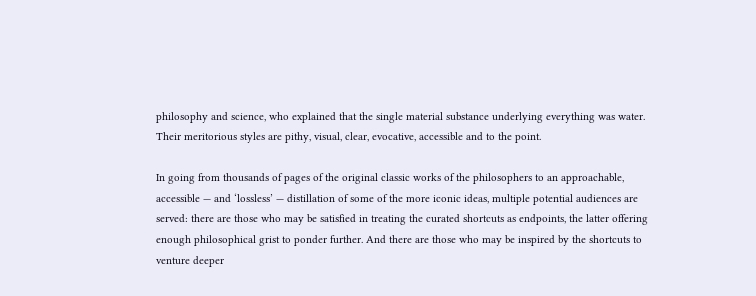philosophy and science, who explained that the single material substance underlying everything was water. Their meritorious styles are pithy, visual, clear, evocative, accessible and to the point.

In going from thousands of pages of the original classic works of the philosophers to an approachable, accessible — and ‘lossless’ — distillation of some of the more iconic ideas, multiple potential audiences are served: there are those who may be satisfied in treating the curated shortcuts as endpoints, the latter offering enough philosophical grist to ponder further. And there are those who may be inspired by the shortcuts to venture deeper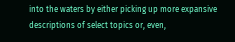into the waters by either picking up more expansive descriptions of select topics or, even,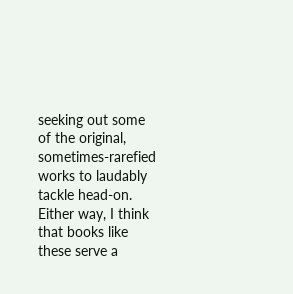seeking out some of the original, sometimes-rarefied works to laudably tackle head-on. Either way, I think that books like these serve a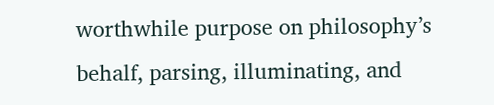worthwhile purpose on philosophy’s behalf, parsing, illuminating, and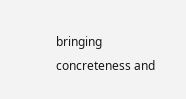bringing concreteness and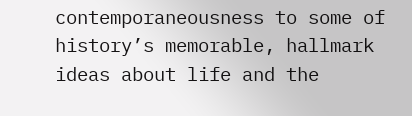contemporaneousness to some of history’s memorable, hallmark ideas about life and the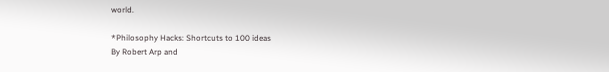world.

*Philosophy Hacks: Shortcuts to 100 ideas
By Robert Arp and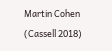Martin Cohen
(Cassell 2018)